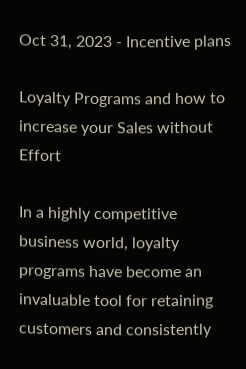Oct 31, 2023 - Incentive plans

Loyalty Programs and how to increase your Sales without Effort

In a highly competitive business world, loyalty programs have become an invaluable tool for retaining customers and consistently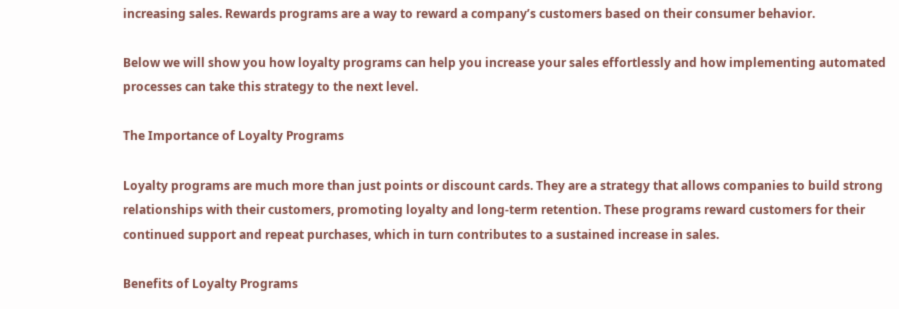increasing sales. Rewards programs are a way to reward a company’s customers based on their consumer behavior.

Below we will show you how loyalty programs can help you increase your sales effortlessly and how implementing automated processes can take this strategy to the next level.

The Importance of Loyalty Programs

Loyalty programs are much more than just points or discount cards. They are a strategy that allows companies to build strong relationships with their customers, promoting loyalty and long-term retention. These programs reward customers for their continued support and repeat purchases, which in turn contributes to a sustained increase in sales.

Benefits of Loyalty Programs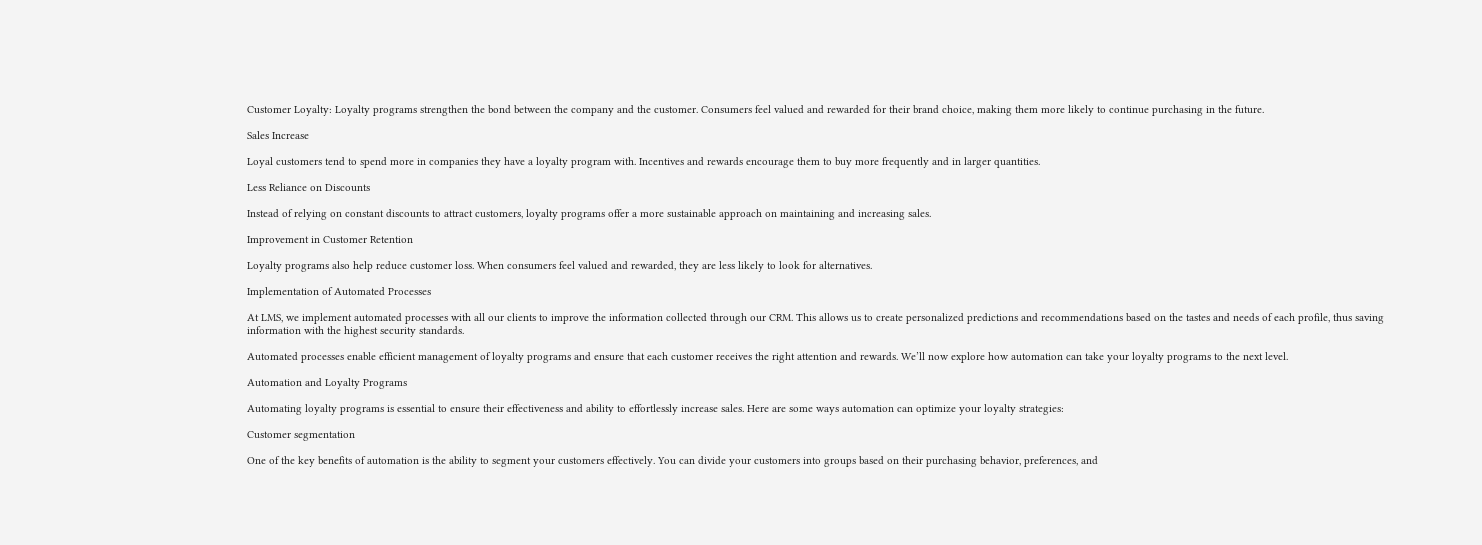Customer Loyalty: Loyalty programs strengthen the bond between the company and the customer. Consumers feel valued and rewarded for their brand choice, making them more likely to continue purchasing in the future.

Sales Increase

Loyal customers tend to spend more in companies they have a loyalty program with. Incentives and rewards encourage them to buy more frequently and in larger quantities.

Less Reliance on Discounts

Instead of relying on constant discounts to attract customers, loyalty programs offer a more sustainable approach on maintaining and increasing sales.

Improvement in Customer Retention

Loyalty programs also help reduce customer loss. When consumers feel valued and rewarded, they are less likely to look for alternatives.

Implementation of Automated Processes

At LMS, we implement automated processes with all our clients to improve the information collected through our CRM. This allows us to create personalized predictions and recommendations based on the tastes and needs of each profile, thus saving information with the highest security standards.

Automated processes enable efficient management of loyalty programs and ensure that each customer receives the right attention and rewards. We’ll now explore how automation can take your loyalty programs to the next level.

Automation and Loyalty Programs

Automating loyalty programs is essential to ensure their effectiveness and ability to effortlessly increase sales. Here are some ways automation can optimize your loyalty strategies:

Customer segmentation

One of the key benefits of automation is the ability to segment your customers effectively. You can divide your customers into groups based on their purchasing behavior, preferences, and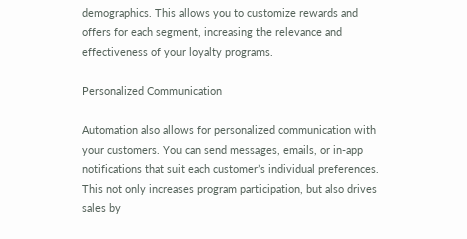demographics. This allows you to customize rewards and offers for each segment, increasing the relevance and effectiveness of your loyalty programs.

Personalized Communication

Automation also allows for personalized communication with your customers. You can send messages, emails, or in-app notifications that suit each customer’s individual preferences. This not only increases program participation, but also drives sales by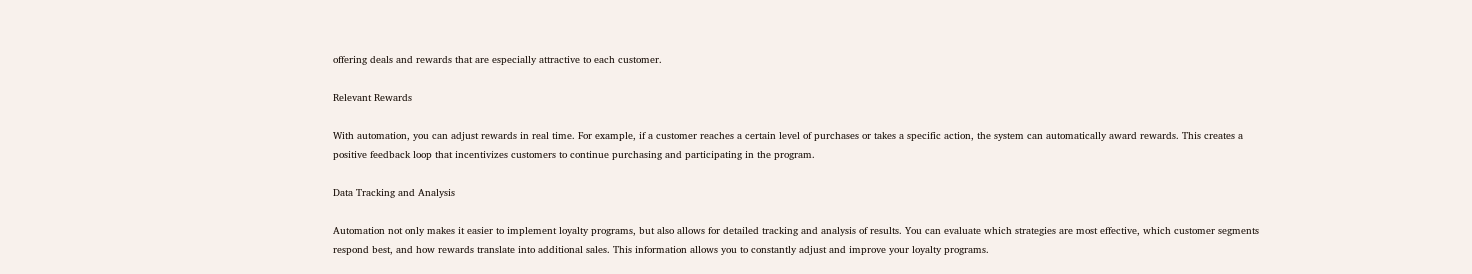offering deals and rewards that are especially attractive to each customer.

Relevant Rewards

With automation, you can adjust rewards in real time. For example, if a customer reaches a certain level of purchases or takes a specific action, the system can automatically award rewards. This creates a positive feedback loop that incentivizes customers to continue purchasing and participating in the program.

Data Tracking and Analysis

Automation not only makes it easier to implement loyalty programs, but also allows for detailed tracking and analysis of results. You can evaluate which strategies are most effective, which customer segments respond best, and how rewards translate into additional sales. This information allows you to constantly adjust and improve your loyalty programs.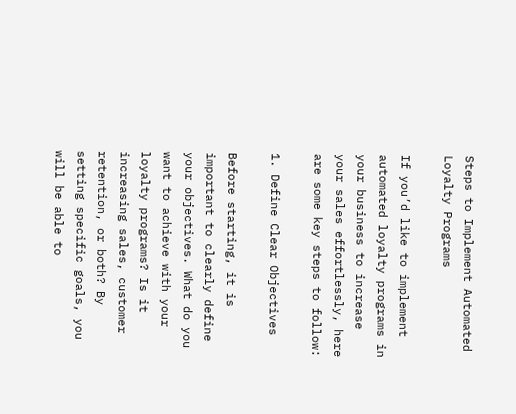Steps to Implement Automated Loyalty Programs

If you’d like to implement automated loyalty programs in your business to increase your sales effortlessly, here are some key steps to follow:

1. Define Clear Objectives

Before starting, it is important to clearly define your objectives. What do you want to achieve with your loyalty programs? Is it increasing sales, customer retention, or both? By setting specific goals, you will be able to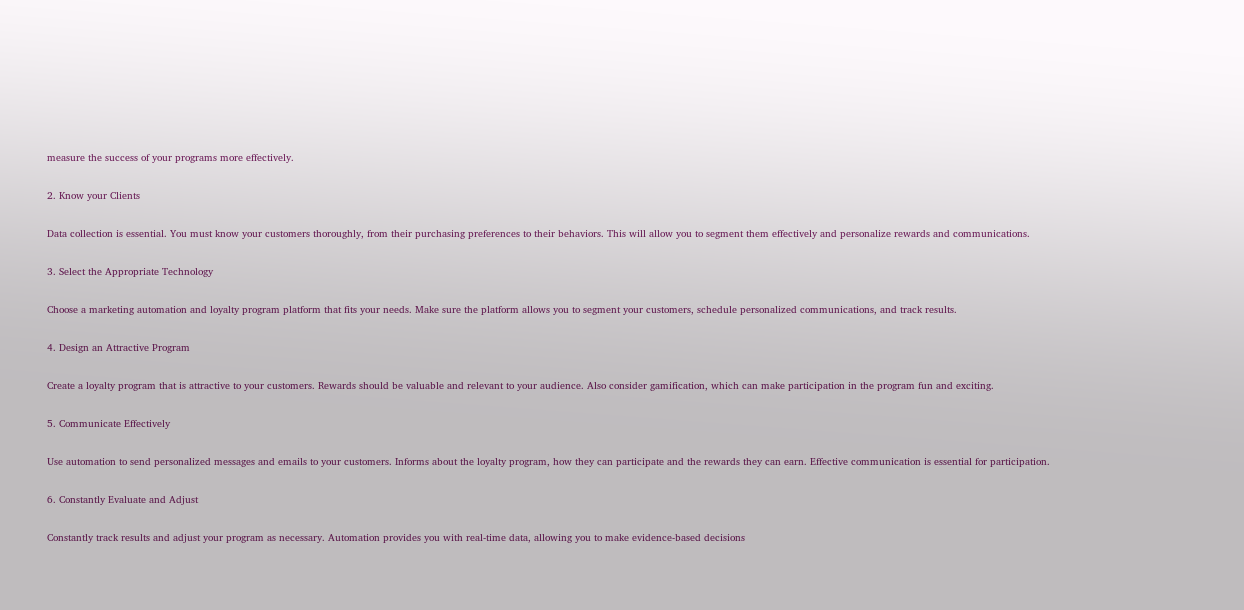measure the success of your programs more effectively.

2. Know your Clients

Data collection is essential. You must know your customers thoroughly, from their purchasing preferences to their behaviors. This will allow you to segment them effectively and personalize rewards and communications.

3. Select the Appropriate Technology

Choose a marketing automation and loyalty program platform that fits your needs. Make sure the platform allows you to segment your customers, schedule personalized communications, and track results.

4. Design an Attractive Program

Create a loyalty program that is attractive to your customers. Rewards should be valuable and relevant to your audience. Also consider gamification, which can make participation in the program fun and exciting.

5. Communicate Effectively

Use automation to send personalized messages and emails to your customers. Informs about the loyalty program, how they can participate and the rewards they can earn. Effective communication is essential for participation.

6. Constantly Evaluate and Adjust

Constantly track results and adjust your program as necessary. Automation provides you with real-time data, allowing you to make evidence-based decisions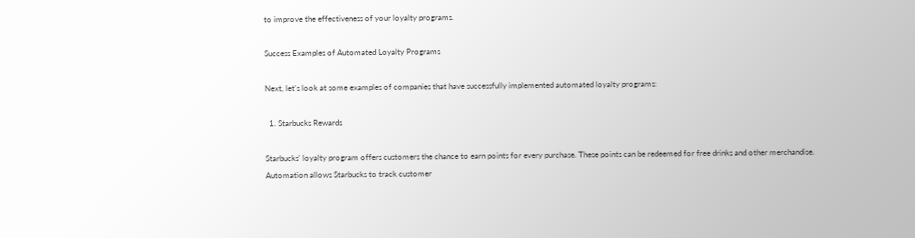to improve the effectiveness of your loyalty programs.

Success Examples of Automated Loyalty Programs

Next, let’s look at some examples of companies that have successfully implemented automated loyalty programs:

  1. Starbucks Rewards

Starbucks’ loyalty program offers customers the chance to earn points for every purchase. These points can be redeemed for free drinks and other merchandise. Automation allows Starbucks to track customer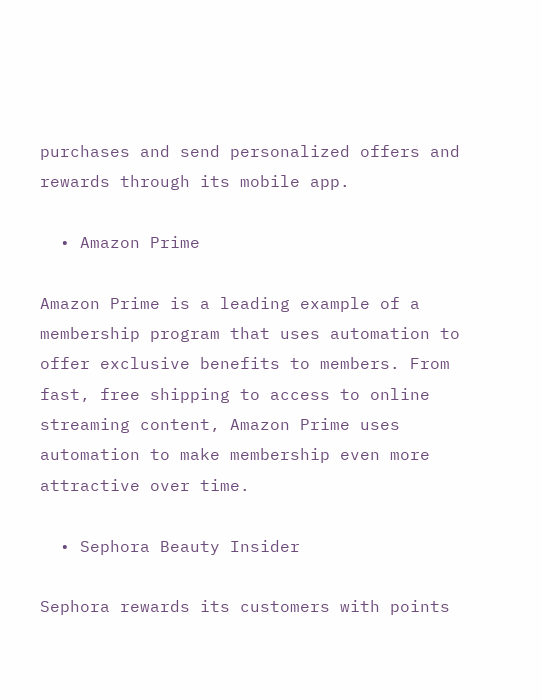purchases and send personalized offers and rewards through its mobile app.

  • Amazon Prime

Amazon Prime is a leading example of a membership program that uses automation to offer exclusive benefits to members. From fast, free shipping to access to online streaming content, Amazon Prime uses automation to make membership even more attractive over time.

  • Sephora Beauty Insider

Sephora rewards its customers with points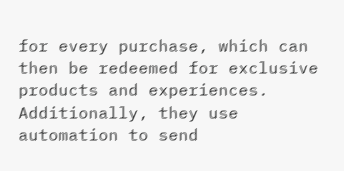for every purchase, which can then be redeemed for exclusive products and experiences. Additionally, they use automation to send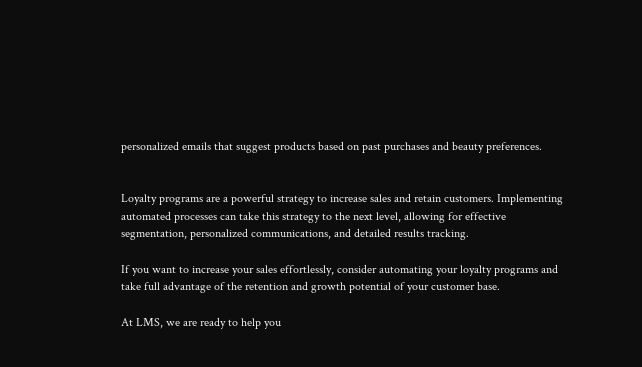personalized emails that suggest products based on past purchases and beauty preferences.


Loyalty programs are a powerful strategy to increase sales and retain customers. Implementing automated processes can take this strategy to the next level, allowing for effective segmentation, personalized communications, and detailed results tracking.

If you want to increase your sales effortlessly, consider automating your loyalty programs and take full advantage of the retention and growth potential of your customer base.

At LMS, we are ready to help you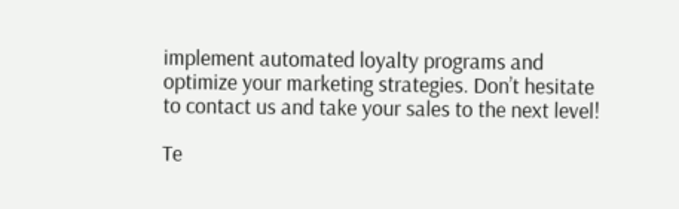implement automated loyalty programs and optimize your marketing strategies. Don’t hesitate to contact us and take your sales to the next level!

Te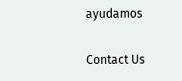ayudamos

Contact Us